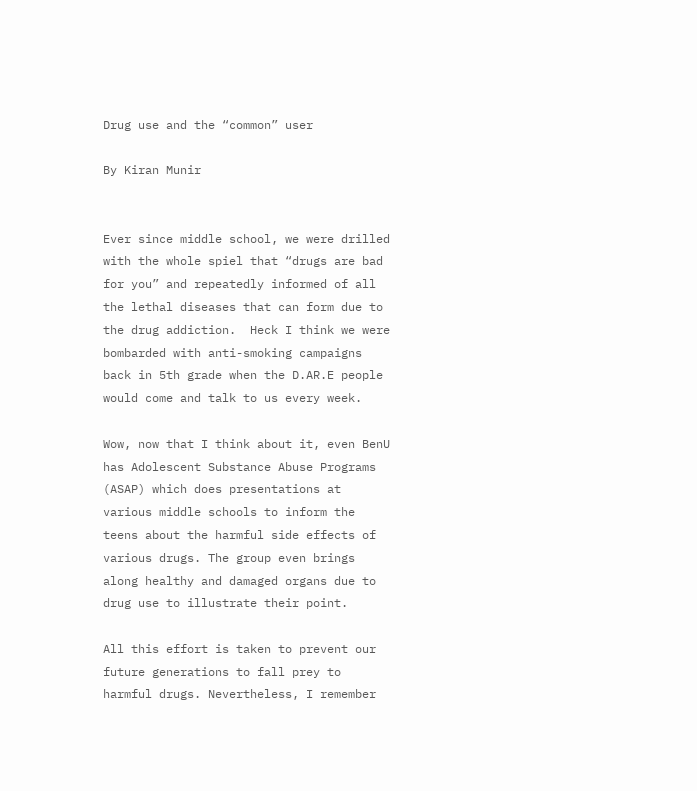Drug use and the “common” user

By Kiran Munir


Ever since middle school, we were drilled with the whole spiel that “drugs are bad for you” and repeatedly informed of all the lethal diseases that can form due to the drug addiction.  Heck I think we were bombarded with anti-smoking campaigns back in 5th grade when the D.AR.E people would come and talk to us every week.

Wow, now that I think about it, even BenU has Adolescent Substance Abuse Programs (ASAP) which does presentations at various middle schools to inform the teens about the harmful side effects of various drugs. The group even brings along healthy and damaged organs due to drug use to illustrate their point.

All this effort is taken to prevent our future generations to fall prey to harmful drugs. Nevertheless, I remember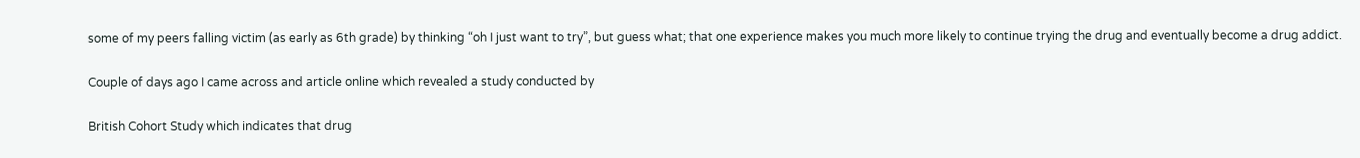some of my peers falling victim (as early as 6th grade) by thinking “oh I just want to try”, but guess what; that one experience makes you much more likely to continue trying the drug and eventually become a drug addict.

Couple of days ago I came across and article online which revealed a study conducted by

British Cohort Study which indicates that drug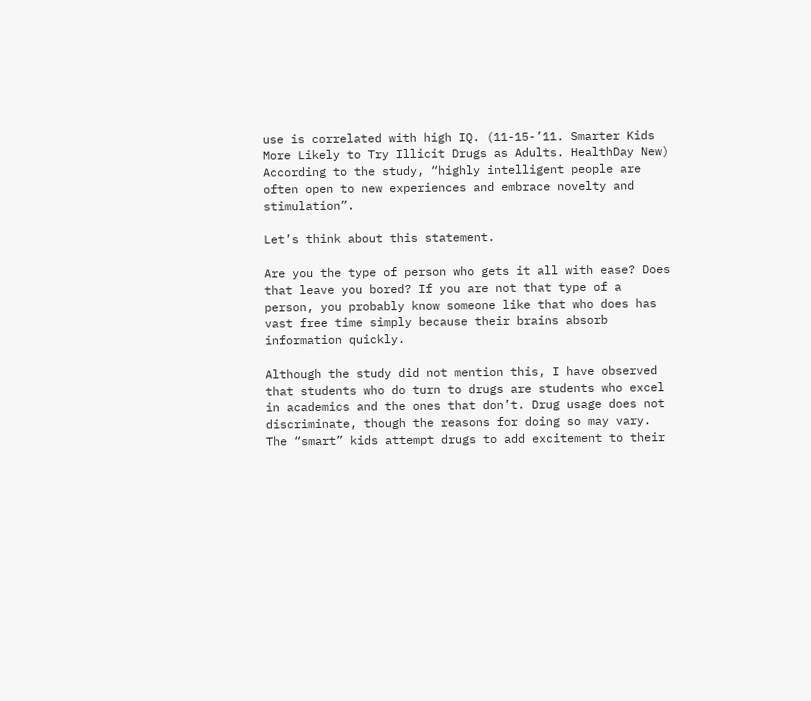use is correlated with high IQ. (11-15-’11. Smarter Kids More Likely to Try Illicit Drugs as Adults. HealthDay New) According to the study, “highly intelligent people are often open to new experiences and embrace novelty and stimulation”.

Let’s think about this statement.

Are you the type of person who gets it all with ease? Does that leave you bored? If you are not that type of a person, you probably know someone like that who does has vast free time simply because their brains absorb information quickly.

Although the study did not mention this, I have observed that students who do turn to drugs are students who excel in academics and the ones that don’t. Drug usage does not discriminate, though the reasons for doing so may vary.  The “smart” kids attempt drugs to add excitement to their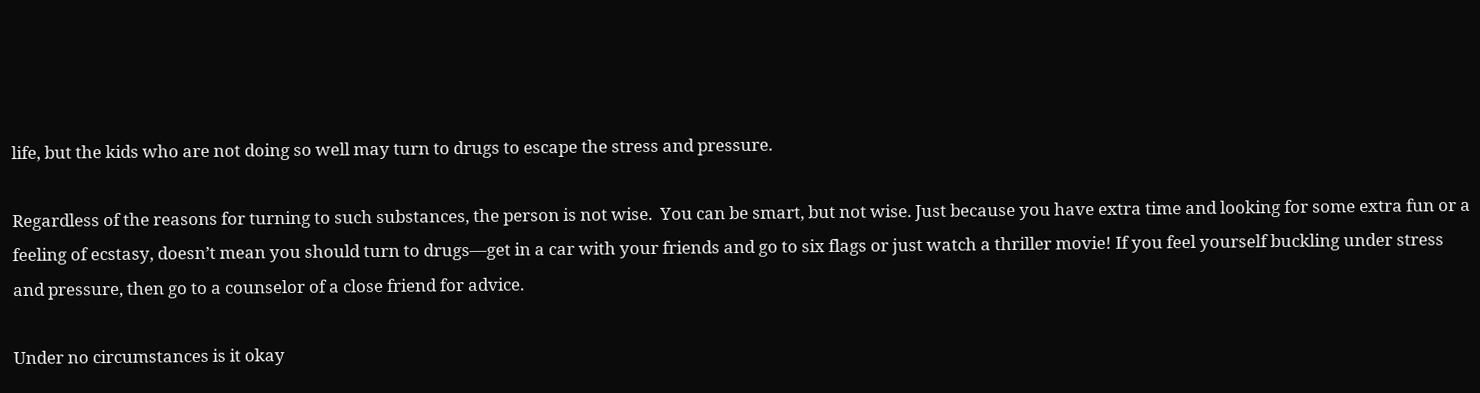life, but the kids who are not doing so well may turn to drugs to escape the stress and pressure.

Regardless of the reasons for turning to such substances, the person is not wise.  You can be smart, but not wise. Just because you have extra time and looking for some extra fun or a feeling of ecstasy, doesn’t mean you should turn to drugs—get in a car with your friends and go to six flags or just watch a thriller movie! If you feel yourself buckling under stress and pressure, then go to a counselor of a close friend for advice.

Under no circumstances is it okay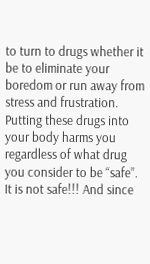to turn to drugs whether it be to eliminate your boredom or run away from stress and frustration.  Putting these drugs into your body harms you regardless of what drug you consider to be “safe”.  It is not safe!!! And since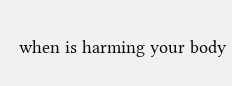when is harming your body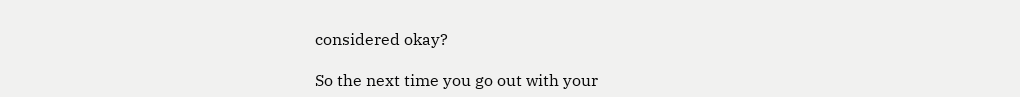considered okay?

So the next time you go out with your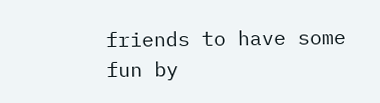friends to have some fun by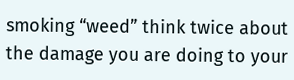smoking “weed” think twice about the damage you are doing to your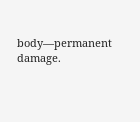body—permanent damage.